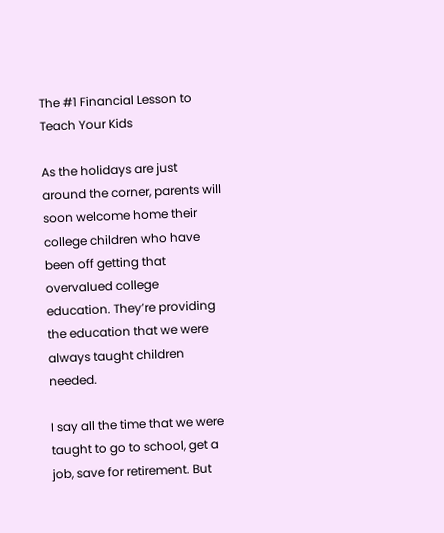The #1 Financial Lesson to Teach Your Kids

As the holidays are just around the corner, parents will soon welcome home their college children who have been off getting that overvalued college education. They’re providing the education that we were always taught children needed.

I say all the time that we were taught to go to school, get a job, save for retirement. But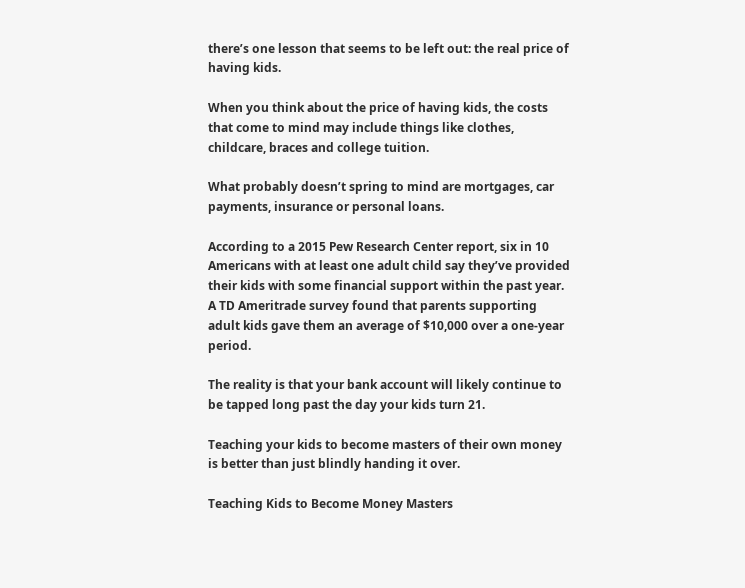there’s one lesson that seems to be left out: the real price of having kids.

When you think about the price of having kids, the costs that come to mind may include things like clothes, childcare, braces and college tuition.

What probably doesn’t spring to mind are mortgages, car payments, insurance or personal loans.

According to a 2015 Pew Research Center report, six in 10 Americans with at least one adult child say they’ve provided their kids with some financial support within the past year. A TD Ameritrade survey found that parents supporting adult kids gave them an average of $10,000 over a one-year period.

The reality is that your bank account will likely continue to be tapped long past the day your kids turn 21.

Teaching your kids to become masters of their own money is better than just blindly handing it over.

Teaching Kids to Become Money Masters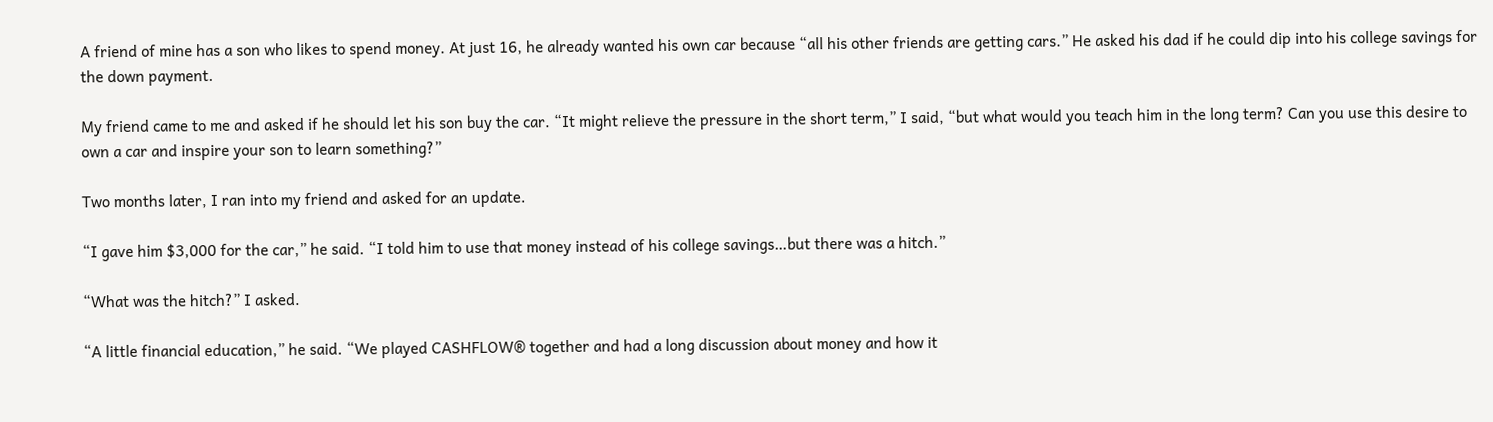A friend of mine has a son who likes to spend money. At just 16, he already wanted his own car because “all his other friends are getting cars.” He asked his dad if he could dip into his college savings for the down payment.

My friend came to me and asked if he should let his son buy the car. “It might relieve the pressure in the short term,” I said, “but what would you teach him in the long term? Can you use this desire to own a car and inspire your son to learn something?”

Two months later, I ran into my friend and asked for an update.

“I gave him $3,000 for the car,” he said. “I told him to use that money instead of his college savings…but there was a hitch.”

“What was the hitch?” I asked.

“A little financial education,” he said. “We played CASHFLOW® together and had a long discussion about money and how it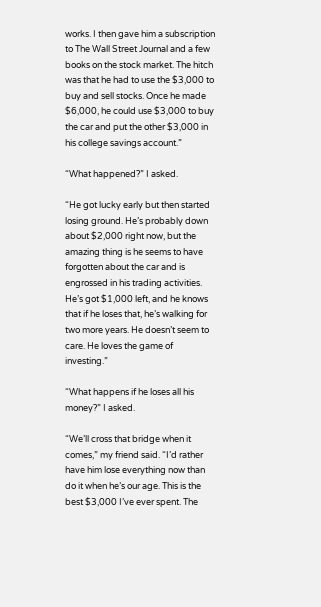works. I then gave him a subscription to The Wall Street Journal and a few books on the stock market. The hitch was that he had to use the $3,000 to buy and sell stocks. Once he made $6,000, he could use $3,000 to buy the car and put the other $3,000 in his college savings account.”

“What happened?” I asked.

“He got lucky early but then started losing ground. He’s probably down about $2,000 right now, but the amazing thing is he seems to have forgotten about the car and is engrossed in his trading activities. He’s got $1,000 left, and he knows that if he loses that, he’s walking for two more years. He doesn’t seem to care. He loves the game of investing.”

“What happens if he loses all his money?” I asked.

“We’ll cross that bridge when it comes,” my friend said. “I’d rather have him lose everything now than do it when he’s our age. This is the best $3,000 I’ve ever spent. The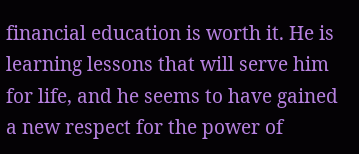financial education is worth it. He is learning lessons that will serve him for life, and he seems to have gained a new respect for the power of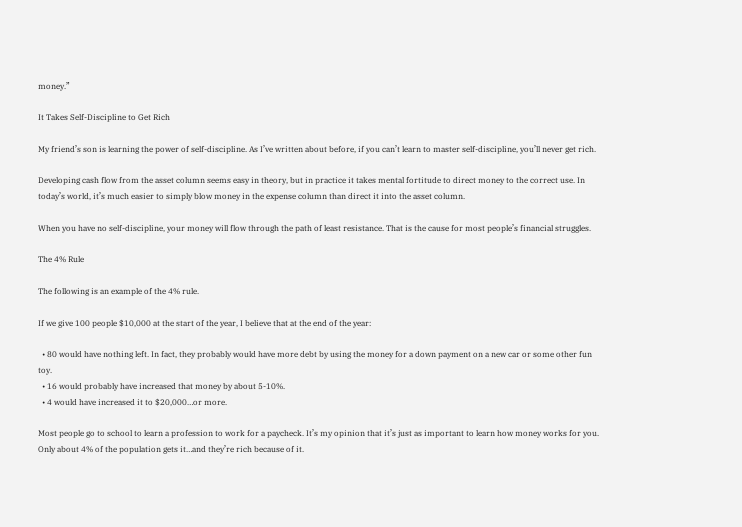money.”

It Takes Self-Discipline to Get Rich

My friend’s son is learning the power of self-discipline. As I’ve written about before, if you can’t learn to master self-discipline, you’ll never get rich.

Developing cash flow from the asset column seems easy in theory, but in practice it takes mental fortitude to direct money to the correct use. In today’s world, it’s much easier to simply blow money in the expense column than direct it into the asset column.

When you have no self-discipline, your money will flow through the path of least resistance. That is the cause for most people’s financial struggles.

The 4% Rule

The following is an example of the 4% rule.

If we give 100 people $10,000 at the start of the year, I believe that at the end of the year:

  • 80 would have nothing left. In fact, they probably would have more debt by using the money for a down payment on a new car or some other fun toy.
  • 16 would probably have increased that money by about 5-10%.
  • 4 would have increased it to $20,000…or more.

Most people go to school to learn a profession to work for a paycheck. It’s my opinion that it’s just as important to learn how money works for you. Only about 4% of the population gets it…and they’re rich because of it.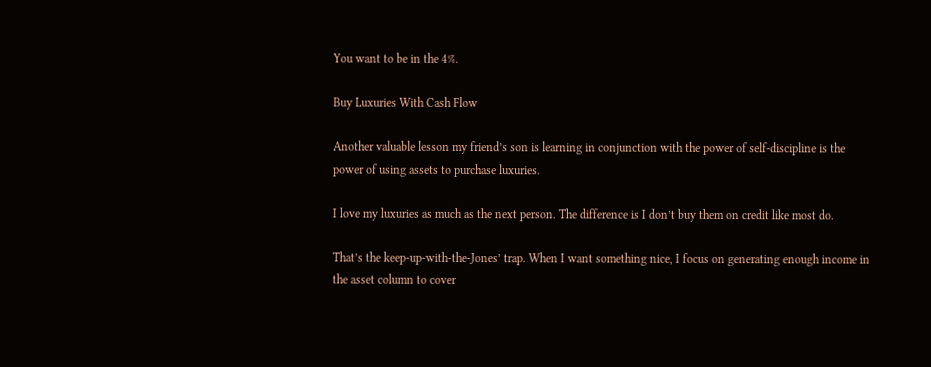You want to be in the 4%.

Buy Luxuries With Cash Flow

Another valuable lesson my friend’s son is learning in conjunction with the power of self-discipline is the power of using assets to purchase luxuries.

I love my luxuries as much as the next person. The difference is I don’t buy them on credit like most do.

That’s the keep-up-with-the-Jones’ trap. When I want something nice, I focus on generating enough income in the asset column to cover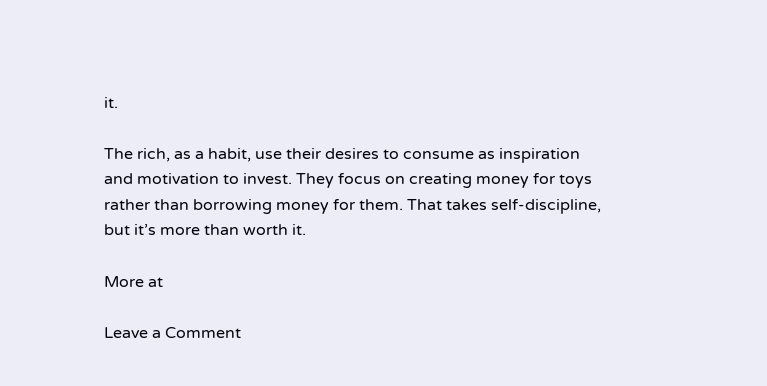it.

The rich, as a habit, use their desires to consume as inspiration and motivation to invest. They focus on creating money for toys rather than borrowing money for them. That takes self-discipline, but it’s more than worth it.

More at

Leave a Comment